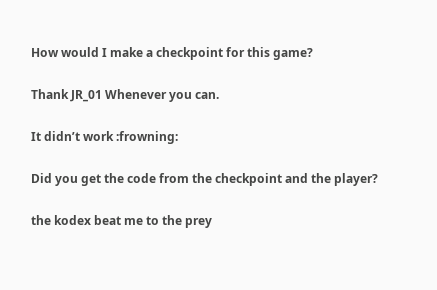How would I make a checkpoint for this game?

Thank JR_01 Whenever you can.

It didn’t work :frowning:

Did you get the code from the checkpoint and the player?

the kodex beat me to the prey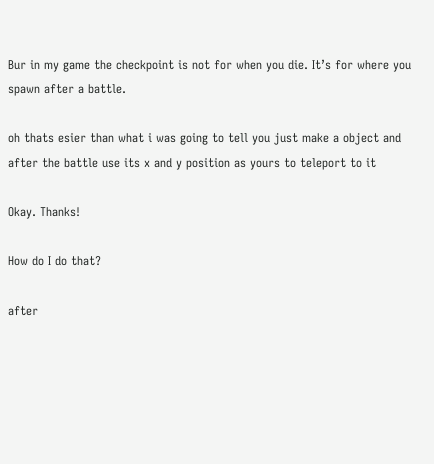Bur in my game the checkpoint is not for when you die. It’s for where you spawn after a battle.

oh thats esier than what i was going to tell you just make a object and after the battle use its x and y position as yours to teleport to it

Okay. Thanks!

How do I do that?

after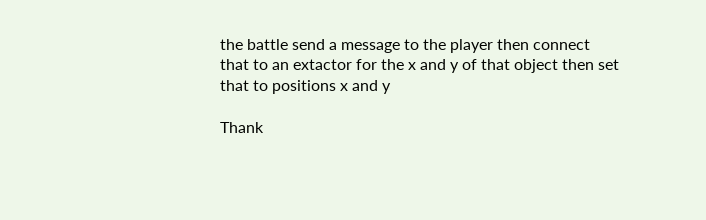the battle send a message to the player then connect that to an extactor for the x and y of that object then set that to positions x and y

Thank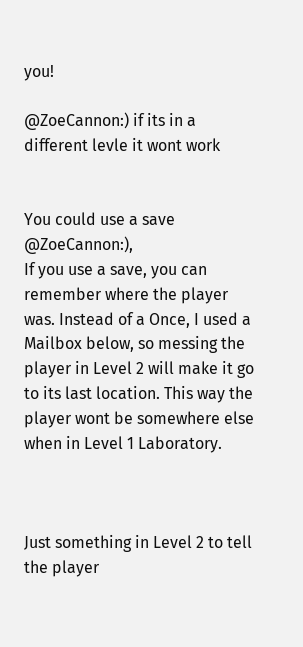you!

@ZoeCannon:) if its in a different levle it wont work


You could use a save @ZoeCannon:),
If you use a save, you can remember where the player was. Instead of a Once, I used a Mailbox below, so messing the player in Level 2 will make it go to its last location. This way the player wont be somewhere else when in Level 1 Laboratory.



Just something in Level 2 to tell the player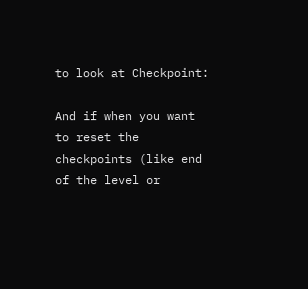to look at Checkpoint:

And if when you want to reset the checkpoints (like end of the level or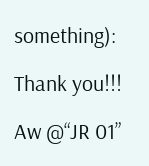something):

Thank you!!!

Aw @“JR 01”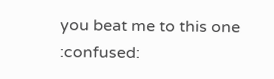you beat me to this one :confused: